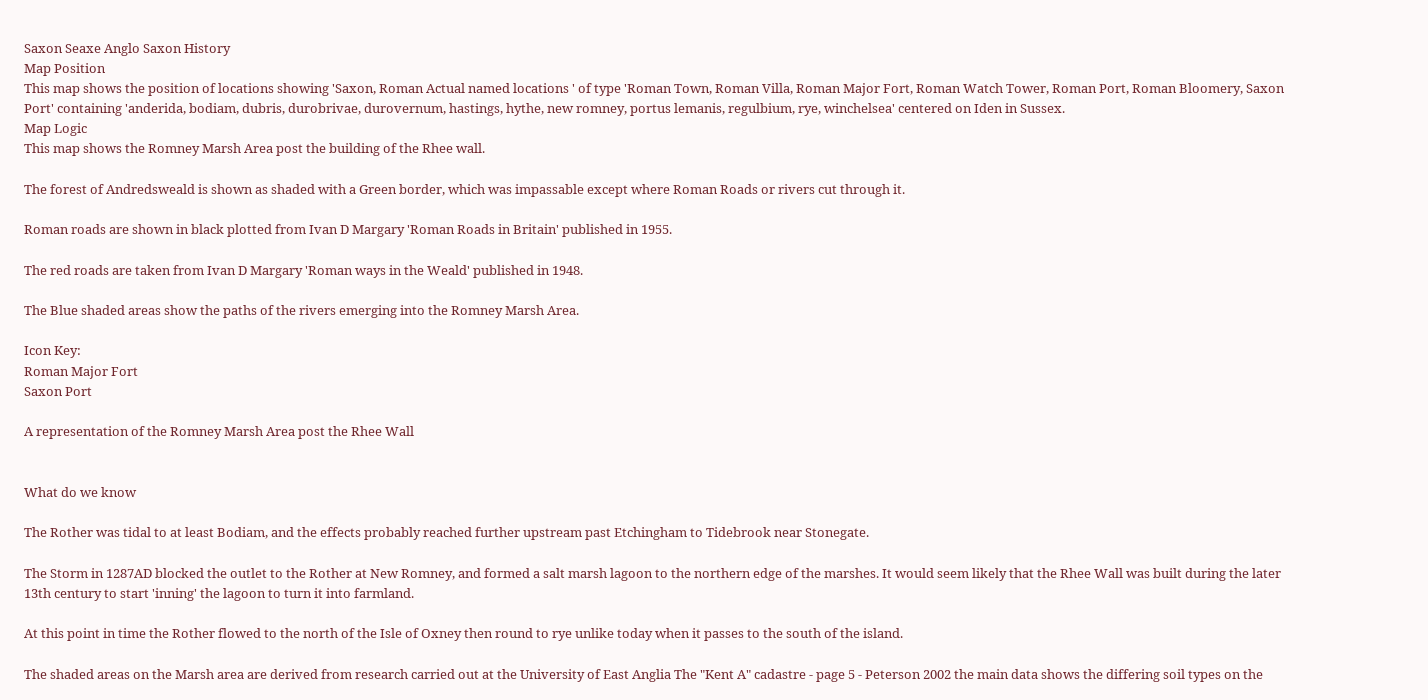Saxon Seaxe Anglo Saxon History
Map Position
This map shows the position of locations showing 'Saxon, Roman Actual named locations ' of type 'Roman Town, Roman Villa, Roman Major Fort, Roman Watch Tower, Roman Port, Roman Bloomery, Saxon Port' containing 'anderida, bodiam, dubris, durobrivae, durovernum, hastings, hythe, new romney, portus lemanis, regulbium, rye, winchelsea' centered on Iden in Sussex.
Map Logic
This map shows the Romney Marsh Area post the building of the Rhee wall.

The forest of Andredsweald is shown as shaded with a Green border, which was impassable except where Roman Roads or rivers cut through it.

Roman roads are shown in black plotted from Ivan D Margary 'Roman Roads in Britain' published in 1955.

The red roads are taken from Ivan D Margary 'Roman ways in the Weald' published in 1948.

The Blue shaded areas show the paths of the rivers emerging into the Romney Marsh Area.

Icon Key:
Roman Major Fort
Saxon Port

A representation of the Romney Marsh Area post the Rhee Wall


What do we know

The Rother was tidal to at least Bodiam, and the effects probably reached further upstream past Etchingham to Tidebrook near Stonegate.

The Storm in 1287AD blocked the outlet to the Rother at New Romney, and formed a salt marsh lagoon to the northern edge of the marshes. It would seem likely that the Rhee Wall was built during the later 13th century to start 'inning' the lagoon to turn it into farmland.

At this point in time the Rother flowed to the north of the Isle of Oxney then round to rye unlike today when it passes to the south of the island.

The shaded areas on the Marsh area are derived from research carried out at the University of East Anglia The "Kent A" cadastre - page 5 - Peterson 2002 the main data shows the differing soil types on the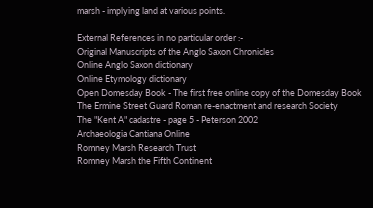marsh - implying land at various points.

External References in no particular order :-
Original Manuscripts of the Anglo Saxon Chronicles
Online Anglo Saxon dictionary
Online Etymology dictionary
Open Domesday Book - The first free online copy of the Domesday Book
The Ermine Street Guard Roman re-enactment and research Society
The "Kent A" cadastre - page 5 - Peterson 2002
Archaeologia Cantiana Online
Romney Marsh Research Trust
Romney Marsh the Fifth Continent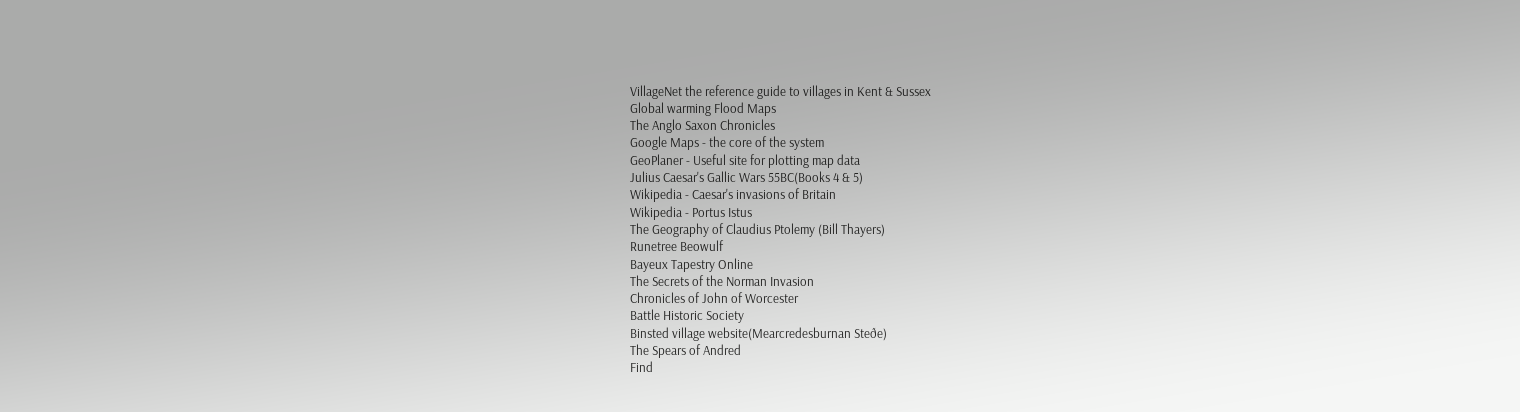VillageNet the reference guide to villages in Kent & Sussex
Global warming Flood Maps
The Anglo Saxon Chronicles
Google Maps - the core of the system
GeoPlaner - Useful site for plotting map data
Julius Caesar's Gallic Wars 55BC(Books 4 & 5)
Wikipedia - Caesar's invasions of Britain
Wikipedia - Portus Istus
The Geography of Claudius Ptolemy (Bill Thayers)
Runetree Beowulf
Bayeux Tapestry Online
The Secrets of the Norman Invasion
Chronicles of John of Worcester
Battle Historic Society
Binsted village website(Mearcredesburnan Steðe)
The Spears of Andred
Find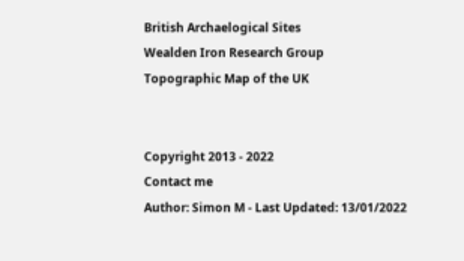British Archaelogical Sites
Wealden Iron Research Group
Topographic Map of the UK


Copyright 2013 - 2022
Contact me
Author: Simon M - Last Updated: 13/01/2022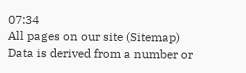07:34
All pages on our site (Sitemap)
Data is derived from a number or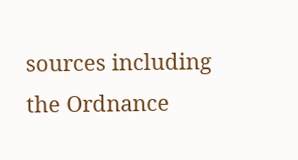sources including the Ordnance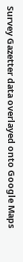Survey Gazetter data overlayed onto Google Maps